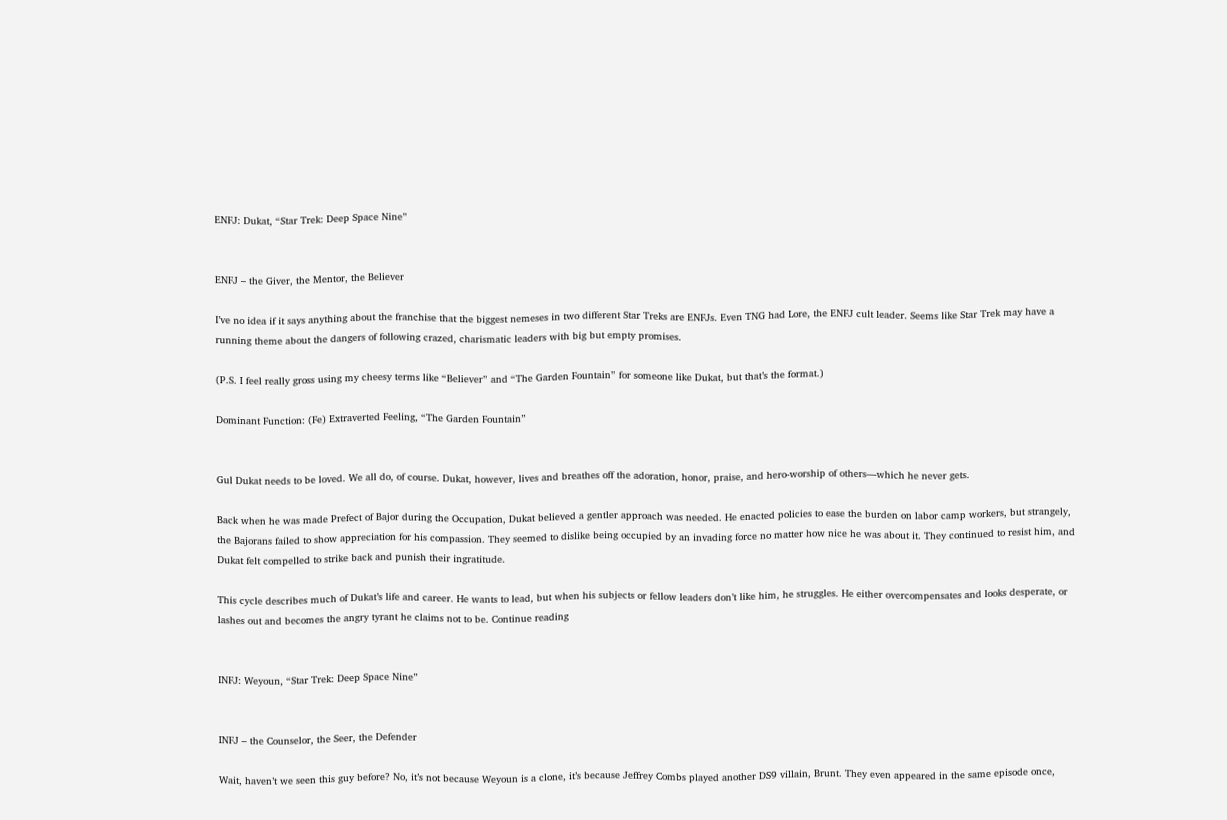ENFJ: Dukat, “Star Trek: Deep Space Nine”


ENFJ – the Giver, the Mentor, the Believer

I’ve no idea if it says anything about the franchise that the biggest nemeses in two different Star Treks are ENFJs. Even TNG had Lore, the ENFJ cult leader. Seems like Star Trek may have a running theme about the dangers of following crazed, charismatic leaders with big but empty promises.

(P.S. I feel really gross using my cheesy terms like “Believer” and “The Garden Fountain” for someone like Dukat, but that’s the format.)

Dominant Function: (Fe) Extraverted Feeling, “The Garden Fountain”


Gul Dukat needs to be loved. We all do, of course. Dukat, however, lives and breathes off the adoration, honor, praise, and hero-worship of others—which he never gets.

Back when he was made Prefect of Bajor during the Occupation, Dukat believed a gentler approach was needed. He enacted policies to ease the burden on labor camp workers, but strangely, the Bajorans failed to show appreciation for his compassion. They seemed to dislike being occupied by an invading force no matter how nice he was about it. They continued to resist him, and Dukat felt compelled to strike back and punish their ingratitude.

This cycle describes much of Dukat’s life and career. He wants to lead, but when his subjects or fellow leaders don’t like him, he struggles. He either overcompensates and looks desperate, or lashes out and becomes the angry tyrant he claims not to be. Continue reading


INFJ: Weyoun, “Star Trek: Deep Space Nine”


INFJ – the Counselor, the Seer, the Defender

Wait, haven’t we seen this guy before? No, it’s not because Weyoun is a clone, it’s because Jeffrey Combs played another DS9 villain, Brunt. They even appeared in the same episode once,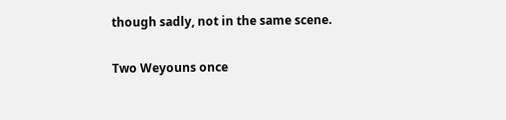though sadly, not in the same scene.

Two Weyouns once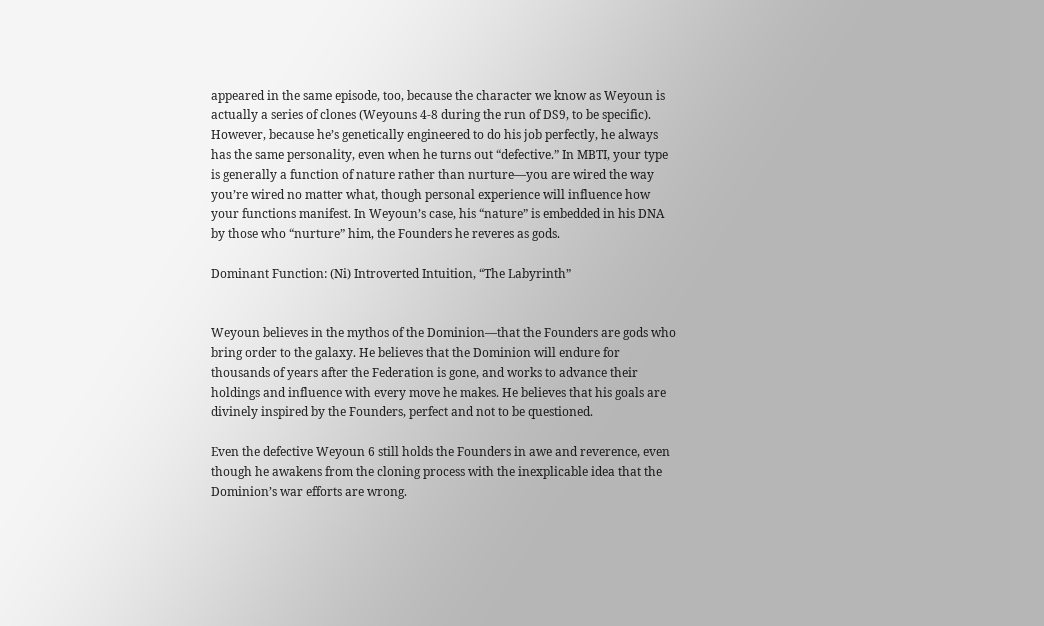appeared in the same episode, too, because the character we know as Weyoun is actually a series of clones (Weyouns 4-8 during the run of DS9, to be specific). However, because he’s genetically engineered to do his job perfectly, he always has the same personality, even when he turns out “defective.” In MBTI, your type is generally a function of nature rather than nurture—you are wired the way you’re wired no matter what, though personal experience will influence how your functions manifest. In Weyoun’s case, his “nature” is embedded in his DNA by those who “nurture” him, the Founders he reveres as gods.

Dominant Function: (Ni) Introverted Intuition, “The Labyrinth”


Weyoun believes in the mythos of the Dominion—that the Founders are gods who bring order to the galaxy. He believes that the Dominion will endure for thousands of years after the Federation is gone, and works to advance their holdings and influence with every move he makes. He believes that his goals are divinely inspired by the Founders, perfect and not to be questioned.

Even the defective Weyoun 6 still holds the Founders in awe and reverence, even though he awakens from the cloning process with the inexplicable idea that the Dominion’s war efforts are wrong.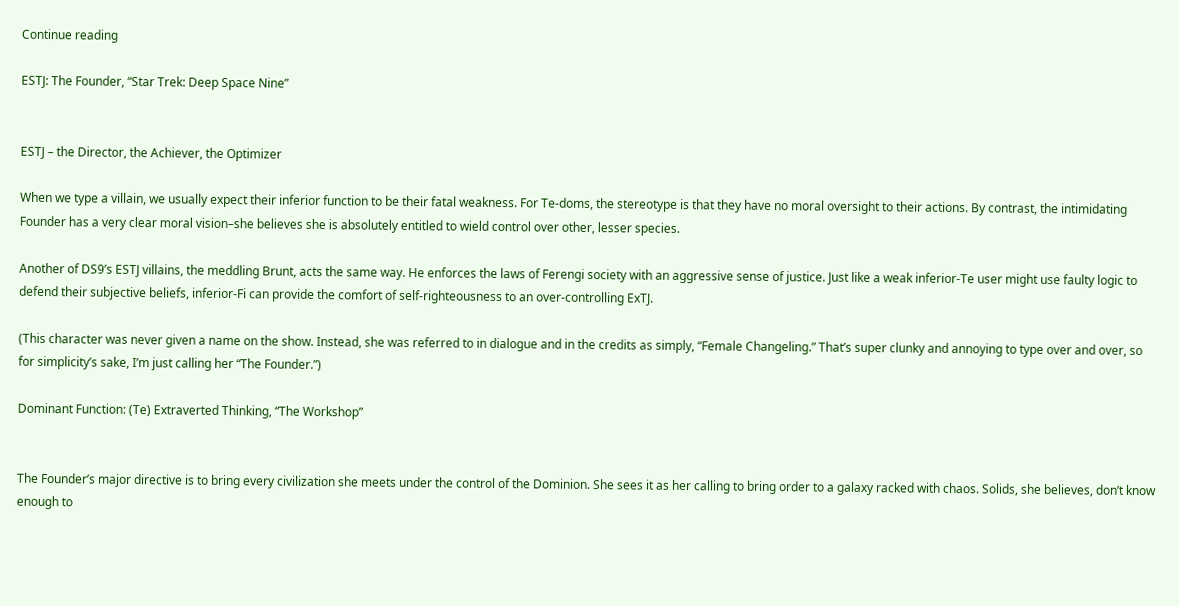Continue reading

ESTJ: The Founder, “Star Trek: Deep Space Nine”


ESTJ – the Director, the Achiever, the Optimizer

When we type a villain, we usually expect their inferior function to be their fatal weakness. For Te-doms, the stereotype is that they have no moral oversight to their actions. By contrast, the intimidating Founder has a very clear moral vision–she believes she is absolutely entitled to wield control over other, lesser species.

Another of DS9’s ESTJ villains, the meddling Brunt, acts the same way. He enforces the laws of Ferengi society with an aggressive sense of justice. Just like a weak inferior-Te user might use faulty logic to defend their subjective beliefs, inferior-Fi can provide the comfort of self-righteousness to an over-controlling ExTJ.

(This character was never given a name on the show. Instead, she was referred to in dialogue and in the credits as simply, “Female Changeling.” That’s super clunky and annoying to type over and over, so for simplicity’s sake, I’m just calling her “The Founder.”)

Dominant Function: (Te) Extraverted Thinking, “The Workshop”


The Founder’s major directive is to bring every civilization she meets under the control of the Dominion. She sees it as her calling to bring order to a galaxy racked with chaos. Solids, she believes, don’t know enough to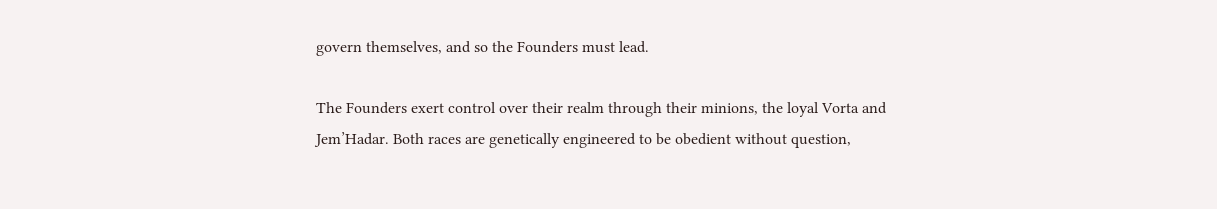govern themselves, and so the Founders must lead.

The Founders exert control over their realm through their minions, the loyal Vorta and Jem’Hadar. Both races are genetically engineered to be obedient without question,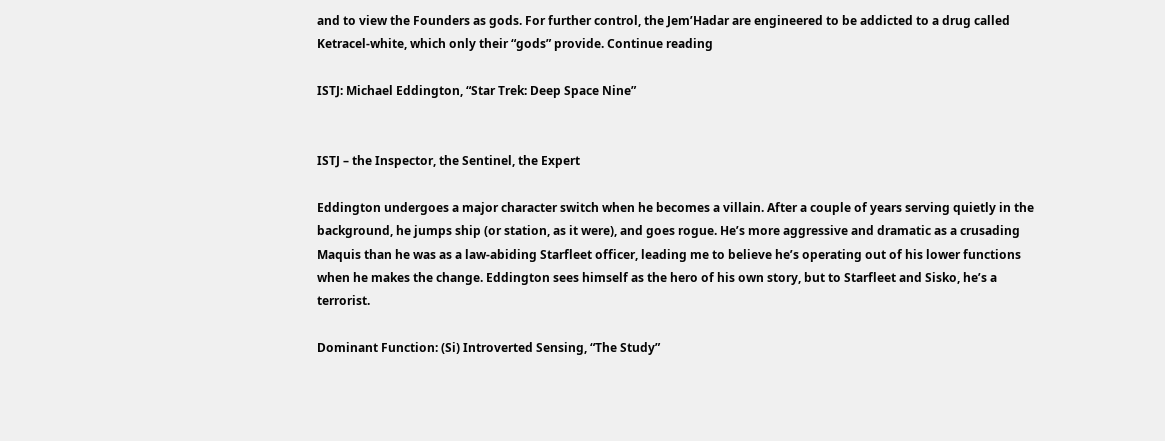and to view the Founders as gods. For further control, the Jem’Hadar are engineered to be addicted to a drug called Ketracel-white, which only their “gods” provide. Continue reading

ISTJ: Michael Eddington, “Star Trek: Deep Space Nine”


ISTJ – the Inspector, the Sentinel, the Expert

Eddington undergoes a major character switch when he becomes a villain. After a couple of years serving quietly in the background, he jumps ship (or station, as it were), and goes rogue. He’s more aggressive and dramatic as a crusading Maquis than he was as a law-abiding Starfleet officer, leading me to believe he’s operating out of his lower functions when he makes the change. Eddington sees himself as the hero of his own story, but to Starfleet and Sisko, he’s a terrorist.

Dominant Function: (Si) Introverted Sensing, “The Study”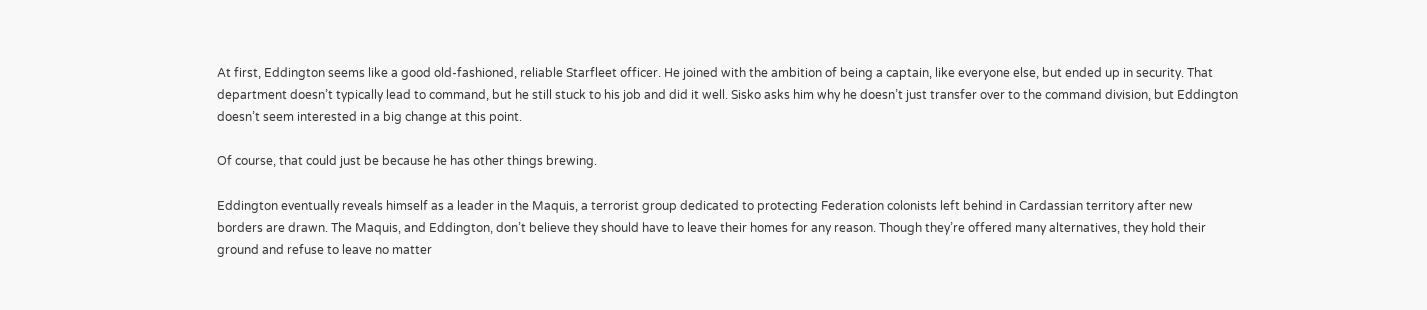At first, Eddington seems like a good old-fashioned, reliable Starfleet officer. He joined with the ambition of being a captain, like everyone else, but ended up in security. That department doesn’t typically lead to command, but he still stuck to his job and did it well. Sisko asks him why he doesn’t just transfer over to the command division, but Eddington doesn’t seem interested in a big change at this point.

Of course, that could just be because he has other things brewing.

Eddington eventually reveals himself as a leader in the Maquis, a terrorist group dedicated to protecting Federation colonists left behind in Cardassian territory after new borders are drawn. The Maquis, and Eddington, don’t believe they should have to leave their homes for any reason. Though they’re offered many alternatives, they hold their ground and refuse to leave no matter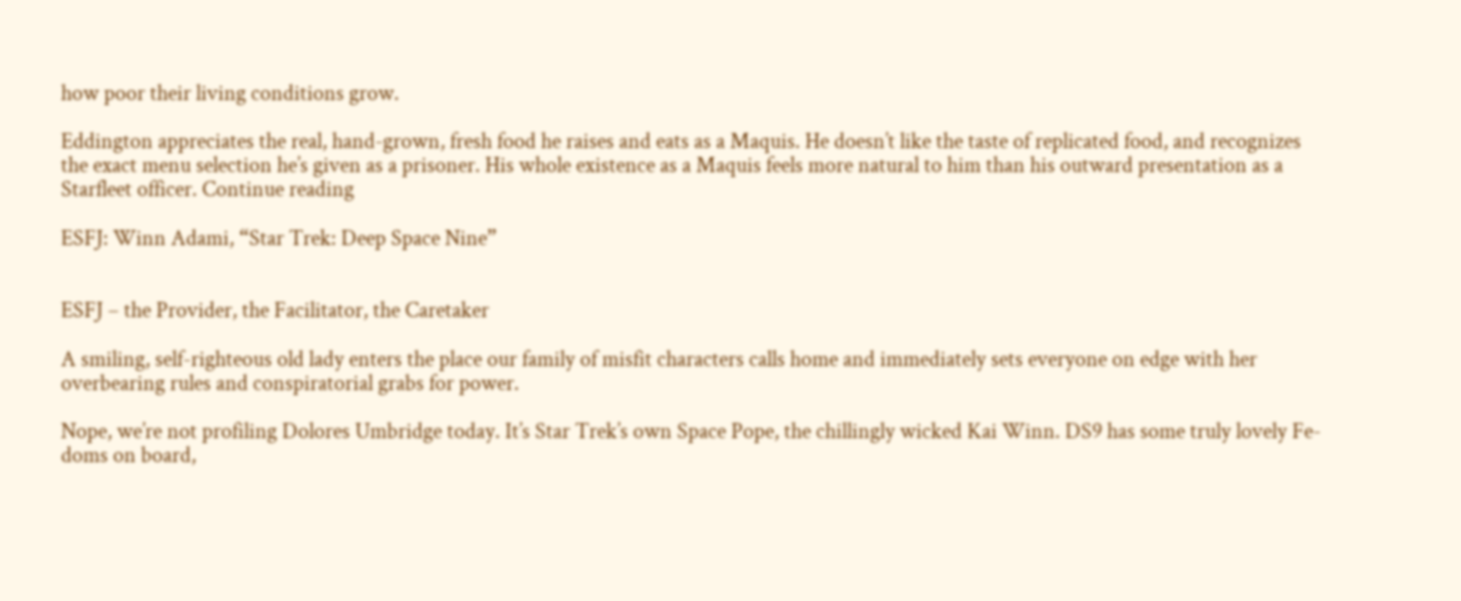how poor their living conditions grow.

Eddington appreciates the real, hand-grown, fresh food he raises and eats as a Maquis. He doesn’t like the taste of replicated food, and recognizes the exact menu selection he’s given as a prisoner. His whole existence as a Maquis feels more natural to him than his outward presentation as a Starfleet officer. Continue reading

ESFJ: Winn Adami, “Star Trek: Deep Space Nine”


ESFJ – the Provider, the Facilitator, the Caretaker

A smiling, self-righteous old lady enters the place our family of misfit characters calls home and immediately sets everyone on edge with her overbearing rules and conspiratorial grabs for power.

Nope, we’re not profiling Dolores Umbridge today. It’s Star Trek’s own Space Pope, the chillingly wicked Kai Winn. DS9 has some truly lovely Fe-doms on board,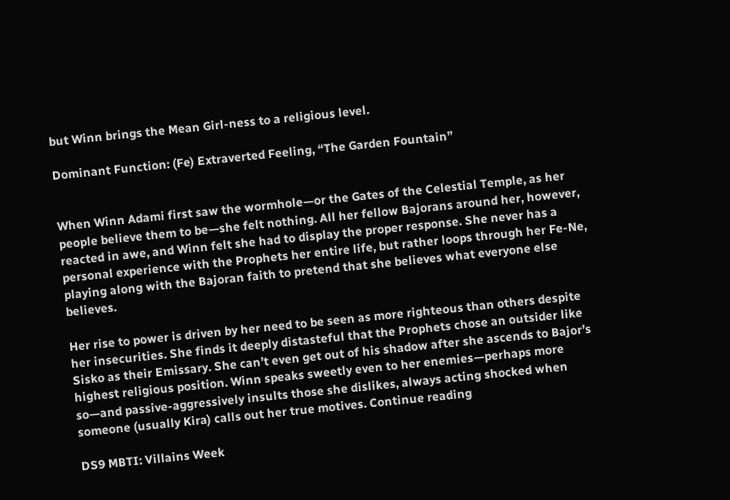but Winn brings the Mean Girl-ness to a religious level.

Dominant Function: (Fe) Extraverted Feeling, “The Garden Fountain”


When Winn Adami first saw the wormhole—or the Gates of the Celestial Temple, as her people believe them to be—she felt nothing. All her fellow Bajorans around her, however, reacted in awe, and Winn felt she had to display the proper response. She never has a personal experience with the Prophets her entire life, but rather loops through her Fe-Ne, playing along with the Bajoran faith to pretend that she believes what everyone else believes.

Her rise to power is driven by her need to be seen as more righteous than others despite her insecurities. She finds it deeply distasteful that the Prophets chose an outsider like Sisko as their Emissary. She can’t even get out of his shadow after she ascends to Bajor’s highest religious position. Winn speaks sweetly even to her enemies—perhaps more so—and passive-aggressively insults those she dislikes, always acting shocked when someone (usually Kira) calls out her true motives. Continue reading

DS9 MBTI: Villains Week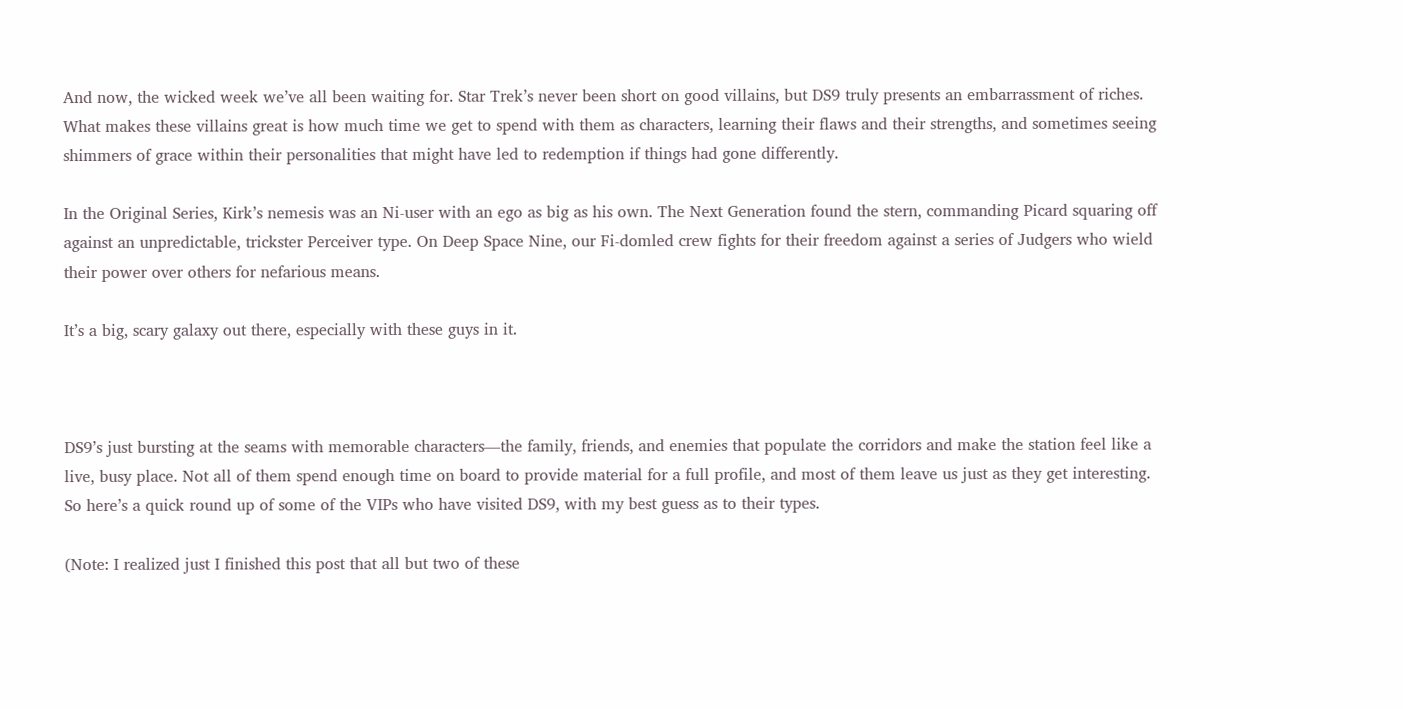And now, the wicked week we’ve all been waiting for. Star Trek’s never been short on good villains, but DS9 truly presents an embarrassment of riches. What makes these villains great is how much time we get to spend with them as characters, learning their flaws and their strengths, and sometimes seeing shimmers of grace within their personalities that might have led to redemption if things had gone differently.

In the Original Series, Kirk’s nemesis was an Ni-user with an ego as big as his own. The Next Generation found the stern, commanding Picard squaring off against an unpredictable, trickster Perceiver type. On Deep Space Nine, our Fi-domled crew fights for their freedom against a series of Judgers who wield their power over others for nefarious means.

It’s a big, scary galaxy out there, especially with these guys in it.



DS9’s just bursting at the seams with memorable characters—the family, friends, and enemies that populate the corridors and make the station feel like a live, busy place. Not all of them spend enough time on board to provide material for a full profile, and most of them leave us just as they get interesting. So here’s a quick round up of some of the VIPs who have visited DS9, with my best guess as to their types.

(Note: I realized just I finished this post that all but two of these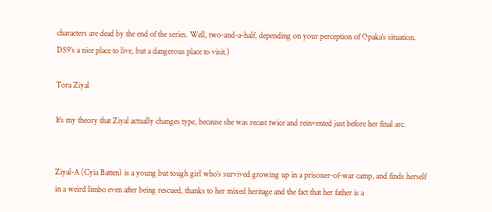characters are dead by the end of the series. Well, two-and-a-half, depending on your perception of Opaka’s situation. DS9’s a nice place to live, but a dangerous place to visit.)

Tora Ziyal

It’s my theory that Ziyal actually changes type, because she was recast twice and reinvented just before her final arc.


Ziyal-A (Cyia Batten) is a young but tough girl who’s survived growing up in a prisoner-of-war camp, and finds herself in a weird limbo even after being rescued, thanks to her mixed heritage and the fact that her father is a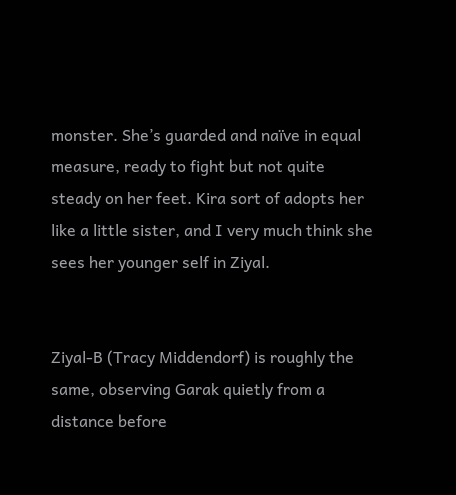monster. She’s guarded and naïve in equal measure, ready to fight but not quite steady on her feet. Kira sort of adopts her like a little sister, and I very much think she sees her younger self in Ziyal.


Ziyal-B (Tracy Middendorf) is roughly the same, observing Garak quietly from a distance before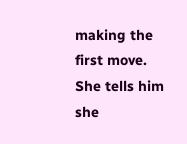making the first move. She tells him she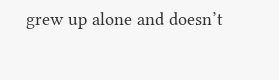grew up alone and doesn’t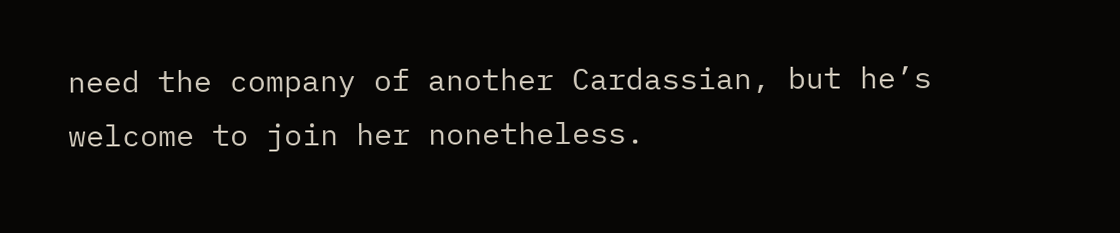need the company of another Cardassian, but he’s welcome to join her nonetheless.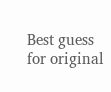Best guess for original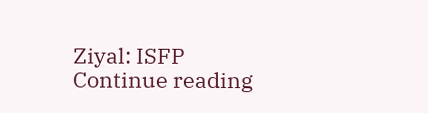Ziyal: ISFP Continue reading